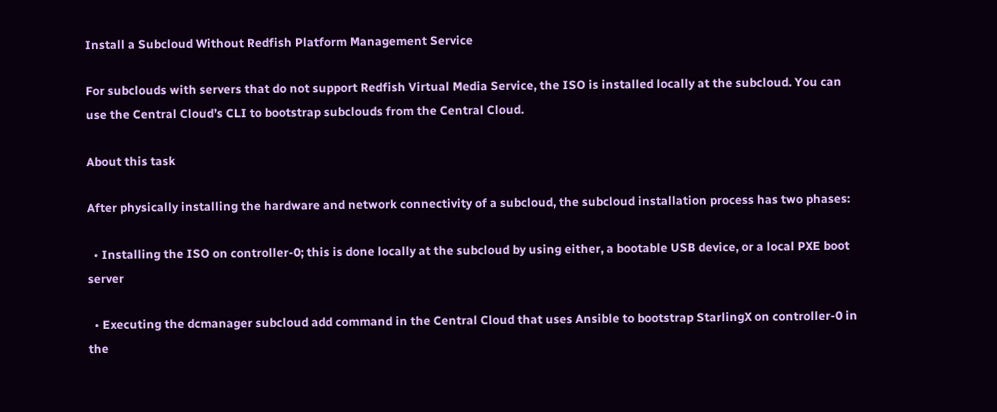Install a Subcloud Without Redfish Platform Management Service

For subclouds with servers that do not support Redfish Virtual Media Service, the ISO is installed locally at the subcloud. You can use the Central Cloud’s CLI to bootstrap subclouds from the Central Cloud.

About this task

After physically installing the hardware and network connectivity of a subcloud, the subcloud installation process has two phases:

  • Installing the ISO on controller-0; this is done locally at the subcloud by using either, a bootable USB device, or a local PXE boot server

  • Executing the dcmanager subcloud add command in the Central Cloud that uses Ansible to bootstrap StarlingX on controller-0 in the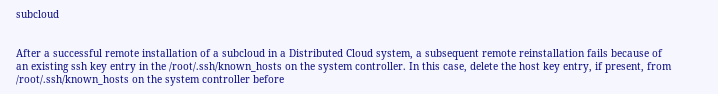subcloud


After a successful remote installation of a subcloud in a Distributed Cloud system, a subsequent remote reinstallation fails because of an existing ssh key entry in the /root/.ssh/known_hosts on the system controller. In this case, delete the host key entry, if present, from /root/.ssh/known_hosts on the system controller before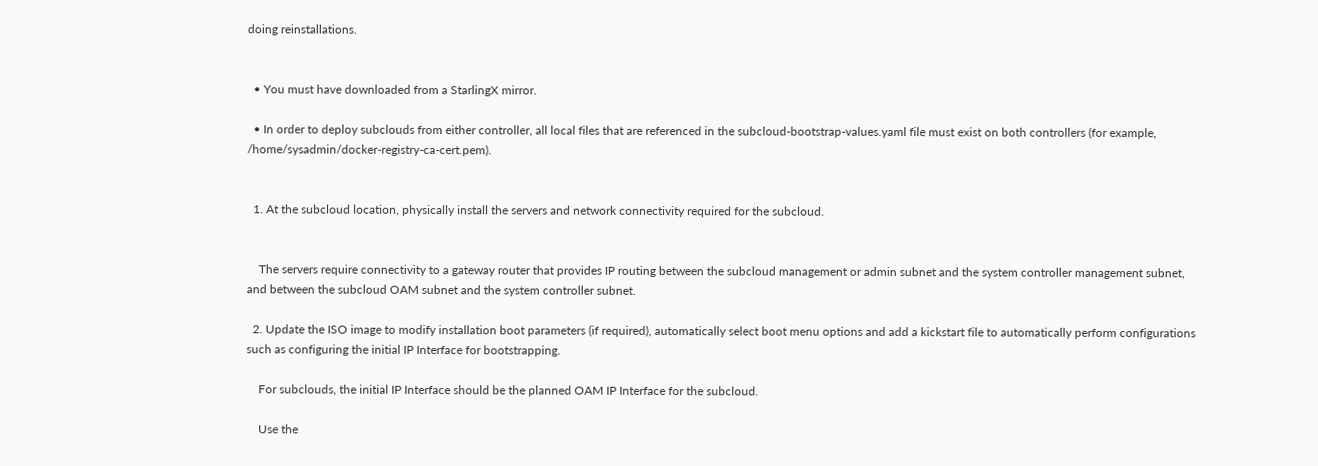doing reinstallations.


  • You must have downloaded from a StarlingX mirror.

  • In order to deploy subclouds from either controller, all local files that are referenced in the subcloud-bootstrap-values.yaml file must exist on both controllers (for example, /home/sysadmin/docker-registry-ca-cert.pem).


  1. At the subcloud location, physically install the servers and network connectivity required for the subcloud.


    The servers require connectivity to a gateway router that provides IP routing between the subcloud management or admin subnet and the system controller management subnet, and between the subcloud OAM subnet and the system controller subnet.

  2. Update the ISO image to modify installation boot parameters (if required), automatically select boot menu options and add a kickstart file to automatically perform configurations such as configuring the initial IP Interface for bootstrapping.

    For subclouds, the initial IP Interface should be the planned OAM IP Interface for the subcloud.

    Use the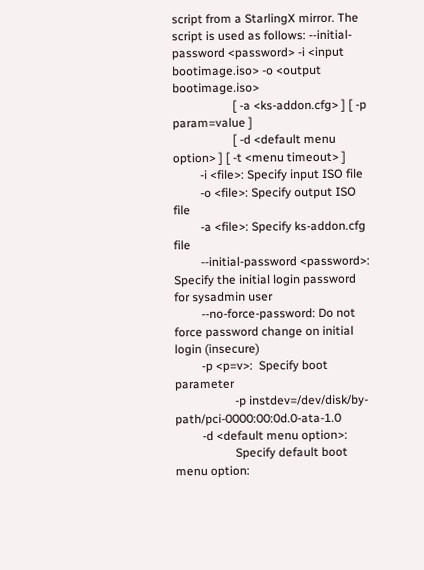script from a StarlingX mirror. The script is used as follows: --initial-password <password> -i <input bootimage.iso> -o <output bootimage.iso>
                    [ -a <ks-addon.cfg> ] [ -p param=value ]
                    [ -d <default menu option> ] [ -t <menu timeout> ]
         -i <file>: Specify input ISO file
         -o <file>: Specify output ISO file
         -a <file>: Specify ks-addon.cfg file
         --initial-password <password>: Specify the initial login password for sysadmin user
         --no-force-password: Do not force password change on initial login (insecure)
         -p <p=v>:  Specify boot parameter
                    -p instdev=/dev/disk/by-path/pci-0000:00:0d.0-ata-1.0
         -d <default menu option>:
                    Specify default boot menu option: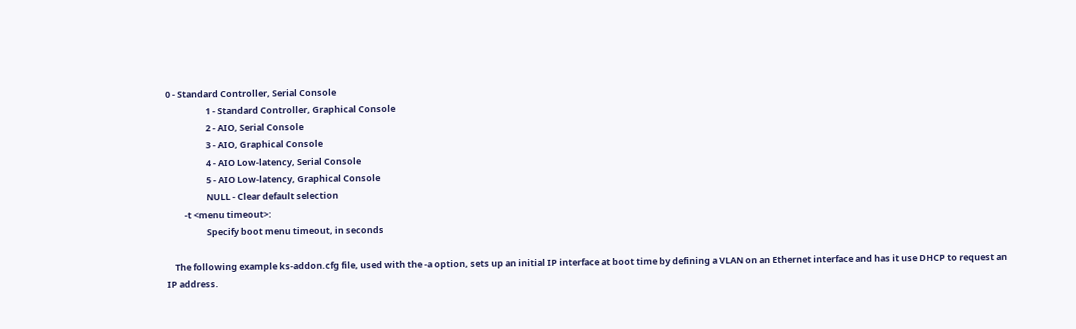0 - Standard Controller, Serial Console
                    1 - Standard Controller, Graphical Console
                    2 - AIO, Serial Console
                    3 - AIO, Graphical Console
                    4 - AIO Low-latency, Serial Console
                    5 - AIO Low-latency, Graphical Console
                    NULL - Clear default selection
         -t <menu timeout>:
                    Specify boot menu timeout, in seconds

    The following example ks-addon.cfg file, used with the -a option, sets up an initial IP interface at boot time by defining a VLAN on an Ethernet interface and has it use DHCP to request an IP address.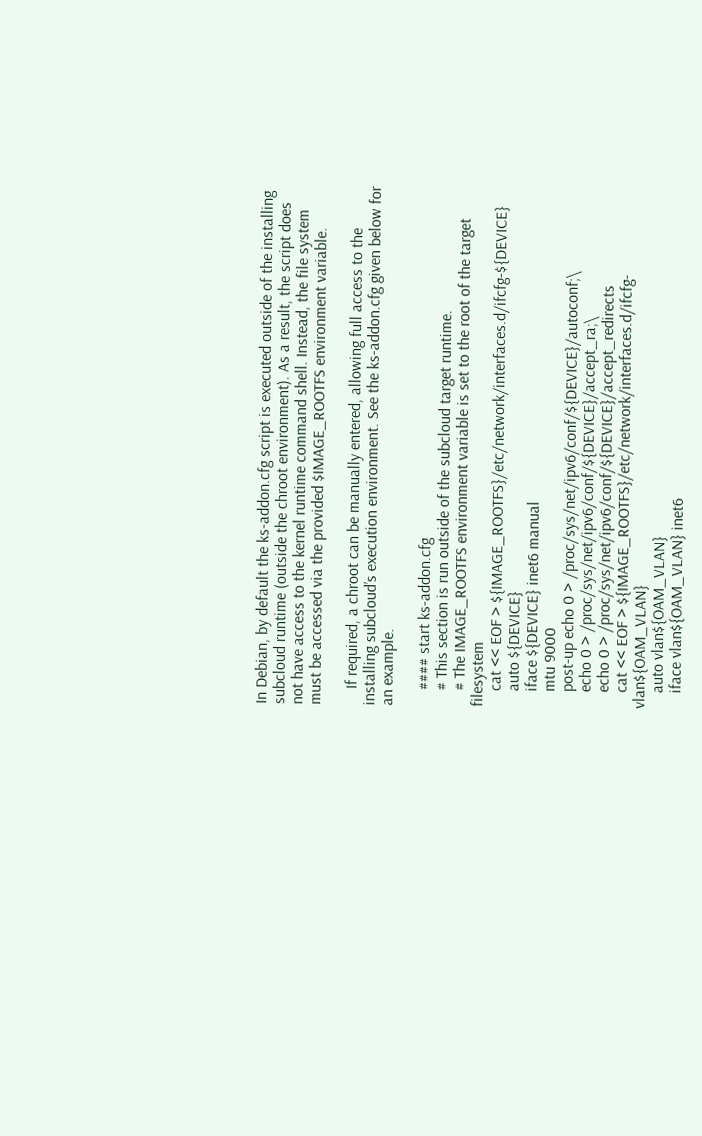In Debian, by default the ks-addon.cfg script is executed outside of the installing subcloud runtime (outside the chroot environment). As a result, the script does not have access to the kernel runtime command shell. Instead, the file system must be accessed via the provided $IMAGE_ROOTFS environment variable.

    If required, a chroot can be manually entered, allowing full access to the installing subcloud’s execution environment. See the ks-addon.cfg given below for an example.

    #### start ks-addon.cfg
    # This section is run outside of the subcloud target runtime.
    # The IMAGE_ROOTFS environment variable is set to the root of the target filesystem
    cat << EOF > ${IMAGE_ROOTFS}/etc/network/interfaces.d/ifcfg-${DEVICE}
    auto ${DEVICE}
    iface ${DEVICE} inet6 manual
    mtu 9000
    post-up echo 0 > /proc/sys/net/ipv6/conf/${DEVICE}/autoconf;\
    echo 0 > /proc/sys/net/ipv6/conf/${DEVICE}/accept_ra;\
    echo 0 > /proc/sys/net/ipv6/conf/${DEVICE}/accept_redirects
    cat << EOF > ${IMAGE_ROOTFS}/etc/network/interfaces.d/ifcfg-vlan${OAM_VLAN}
    auto vlan${OAM_VLAN}
    iface vlan${OAM_VLAN} inet6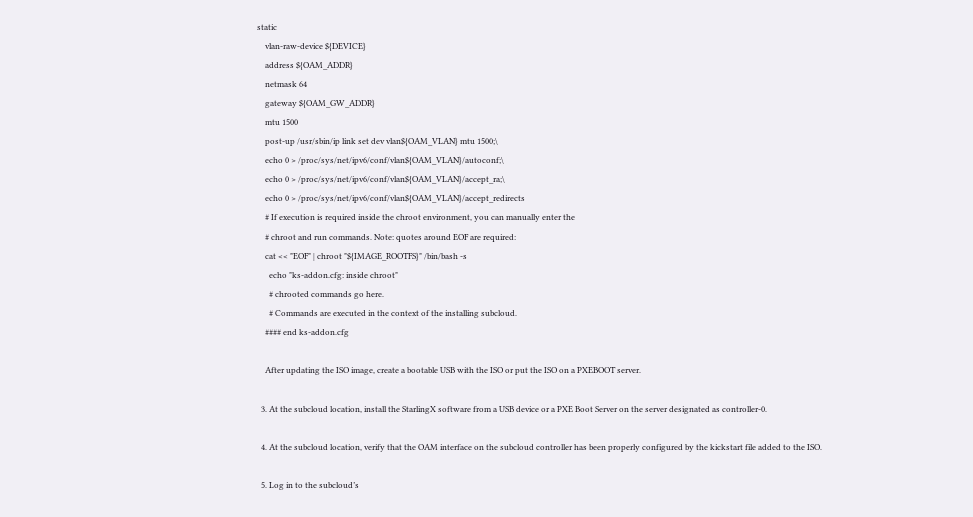static
    vlan-raw-device ${DEVICE}
    address ${OAM_ADDR}
    netmask 64
    gateway ${OAM_GW_ADDR}
    mtu 1500
    post-up /usr/sbin/ip link set dev vlan${OAM_VLAN} mtu 1500;\
    echo 0 > /proc/sys/net/ipv6/conf/vlan${OAM_VLAN}/autoconf;\
    echo 0 > /proc/sys/net/ipv6/conf/vlan${OAM_VLAN}/accept_ra;\
    echo 0 > /proc/sys/net/ipv6/conf/vlan${OAM_VLAN}/accept_redirects
    # If execution is required inside the chroot environment, you can manually enter the
    # chroot and run commands. Note: quotes around EOF are required:
    cat << "EOF" | chroot "${IMAGE_ROOTFS}" /bin/bash -s
      echo "ks-addon.cfg: inside chroot"
      # chrooted commands go here.
      # Commands are executed in the context of the installing subcloud.
    #### end ks-addon.cfg

    After updating the ISO image, create a bootable USB with the ISO or put the ISO on a PXEBOOT server.

  3. At the subcloud location, install the StarlingX software from a USB device or a PXE Boot Server on the server designated as controller-0.

  4. At the subcloud location, verify that the OAM interface on the subcloud controller has been properly configured by the kickstart file added to the ISO.

  5. Log in to the subcloud’s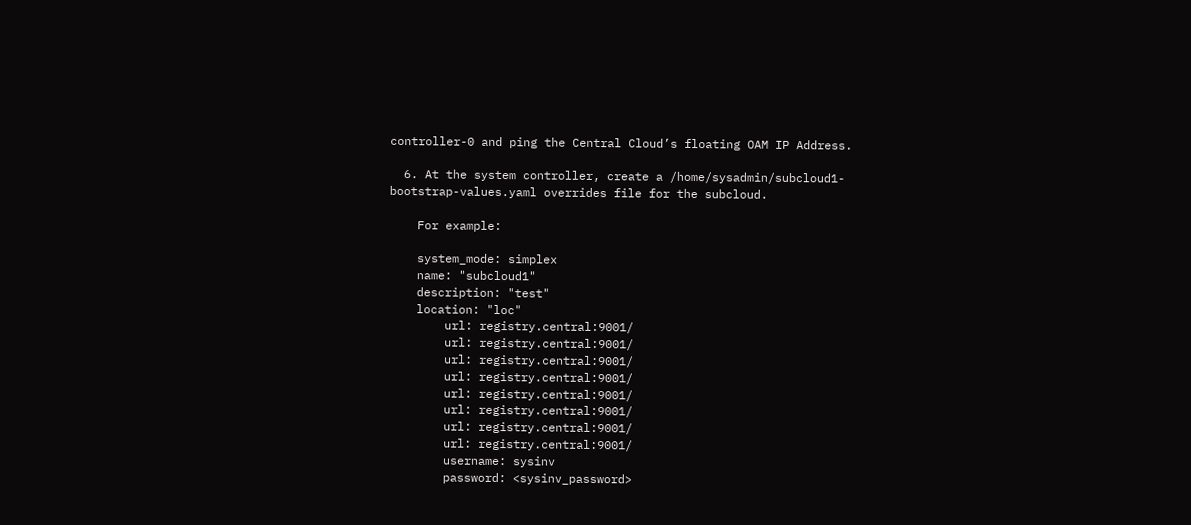controller-0 and ping the Central Cloud’s floating OAM IP Address.

  6. At the system controller, create a /home/sysadmin/subcloud1-bootstrap-values.yaml overrides file for the subcloud.

    For example:

    system_mode: simplex
    name: "subcloud1"
    description: "test"
    location: "loc"
        url: registry.central:9001/
        url: registry.central:9001/
        url: registry.central:9001/
        url: registry.central:9001/
        url: registry.central:9001/
        url: registry.central:9001/
        url: registry.central:9001/
        url: registry.central:9001/
        username: sysinv
        password: <sysinv_password>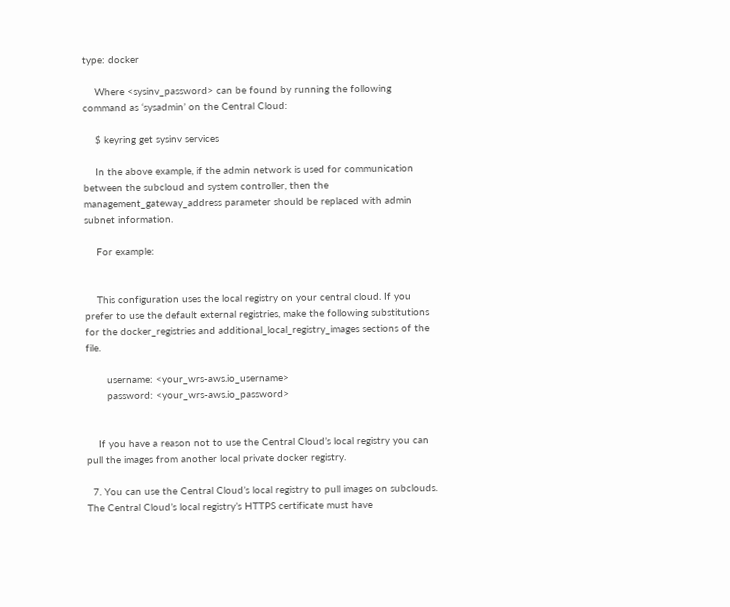type: docker

    Where <sysinv_password> can be found by running the following command as ‘sysadmin’ on the Central Cloud:

    $ keyring get sysinv services

    In the above example, if the admin network is used for communication between the subcloud and system controller, then the management_gateway_address parameter should be replaced with admin subnet information.

    For example:


    This configuration uses the local registry on your central cloud. If you prefer to use the default external registries, make the following substitutions for the docker_registries and additional_local_registry_images sections of the file.

       username: <your_wrs-aws.io_username>
       password: <your_wrs-aws.io_password>


    If you have a reason not to use the Central Cloud’s local registry you can pull the images from another local private docker registry.

  7. You can use the Central Cloud’s local registry to pull images on subclouds. The Central Cloud’s local registry’s HTTPS certificate must have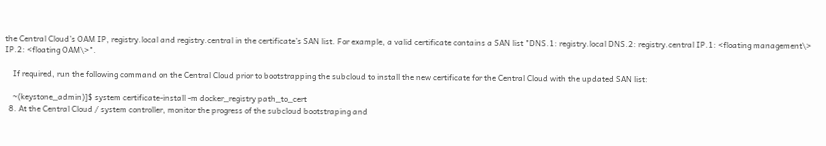the Central Cloud’s OAM IP, registry.local and registry.central in the certificate’s SAN list. For example, a valid certificate contains a SAN list "DNS.1: registry.local DNS.2: registry.central IP.1: <floating management\> IP.2: <floating OAM\>".

    If required, run the following command on the Central Cloud prior to bootstrapping the subcloud to install the new certificate for the Central Cloud with the updated SAN list:

    ~(keystone_admin)]$ system certificate-install -m docker_registry path_to_cert
  8. At the Central Cloud / system controller, monitor the progress of the subcloud bootstraping and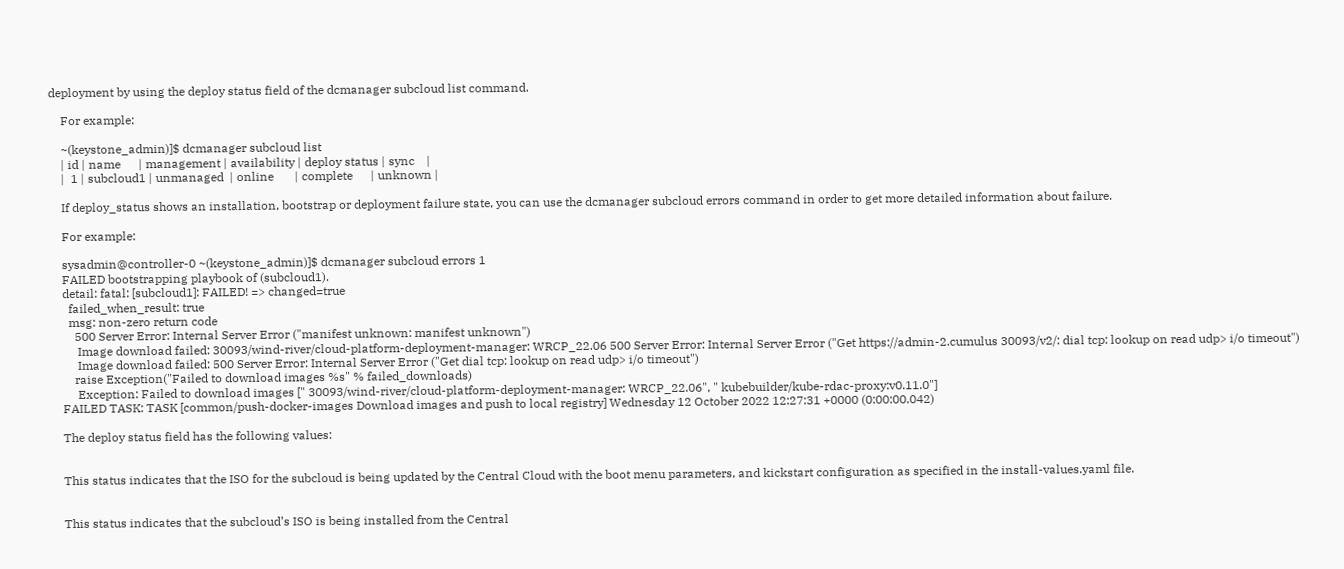deployment by using the deploy status field of the dcmanager subcloud list command.

    For example:

    ~(keystone_admin)]$ dcmanager subcloud list
    | id | name      | management | availability | deploy status | sync    |
    |  1 | subcloud1 | unmanaged  | online       | complete      | unknown |

    If deploy_status shows an installation, bootstrap or deployment failure state, you can use the dcmanager subcloud errors command in order to get more detailed information about failure.

    For example:

    sysadmin@controller-0 ~(keystone_admin)]$ dcmanager subcloud errors 1
    FAILED bootstrapping playbook of (subcloud1).
    detail: fatal: [subcloud1]: FAILED! => changed=true
      failed_when_result: true
      msg: non-zero return code
        500 Server Error: Internal Server Error ("manifest unknown: manifest unknown")
         Image download failed: 30093/wind-river/cloud-platform-deployment-manager: WRCP_22.06 500 Server Error: Internal Server Error ("Get https://admin-2.cumulus 30093/v2/: dial tcp: lookup on read udp> i/o timeout")
         Image download failed: 500 Server Error: Internal Server Error ("Get dial tcp: lookup on read udp> i/o timeout")
        raise Exception("Failed to download images %s" % failed_downloads)
         Exception: Failed to download images [" 30093/wind-river/cloud-platform-deployment-manager: WRCP_22.06", " kubebuilder/kube-rdac-proxy:v0.11.0"]
    FAILED TASK: TASK [common/push-docker-images Download images and push to local registry] Wednesday 12 October 2022 12:27:31 +0000 (0:00:00.042)

    The deploy status field has the following values:


    This status indicates that the ISO for the subcloud is being updated by the Central Cloud with the boot menu parameters, and kickstart configuration as specified in the install-values.yaml file.


    This status indicates that the subcloud’s ISO is being installed from the Central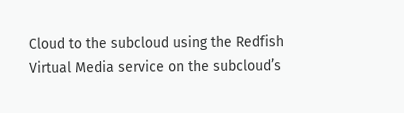Cloud to the subcloud using the Redfish Virtual Media service on the subcloud’s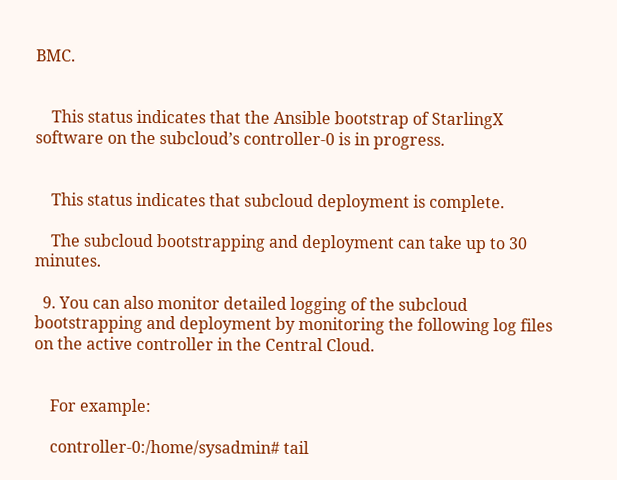BMC.


    This status indicates that the Ansible bootstrap of StarlingX software on the subcloud’s controller-0 is in progress.


    This status indicates that subcloud deployment is complete.

    The subcloud bootstrapping and deployment can take up to 30 minutes.

  9. You can also monitor detailed logging of the subcloud bootstrapping and deployment by monitoring the following log files on the active controller in the Central Cloud.


    For example:

    controller-0:/home/sysadmin# tail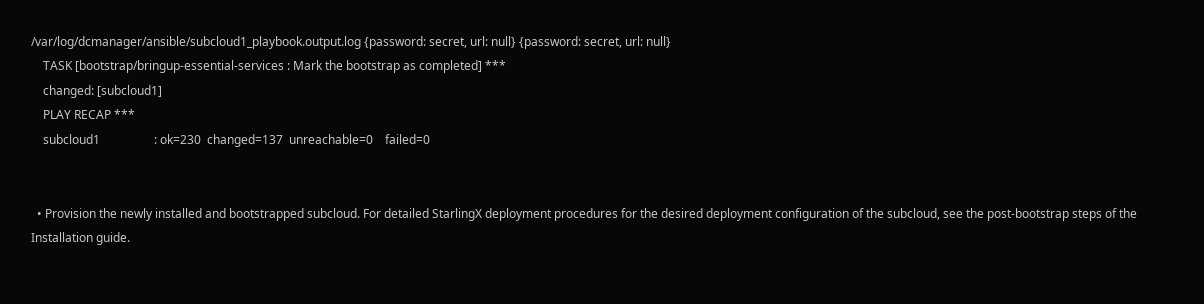/var/log/dcmanager/ansible/subcloud1_playbook.output.log {password: secret, url: null} {password: secret, url: null}
    TASK [bootstrap/bringup-essential-services : Mark the bootstrap as completed] ***
    changed: [subcloud1]
    PLAY RECAP ***
    subcloud1                  : ok=230  changed=137  unreachable=0    failed=0


  • Provision the newly installed and bootstrapped subcloud. For detailed StarlingX deployment procedures for the desired deployment configuration of the subcloud, see the post-bootstrap steps of the Installation guide.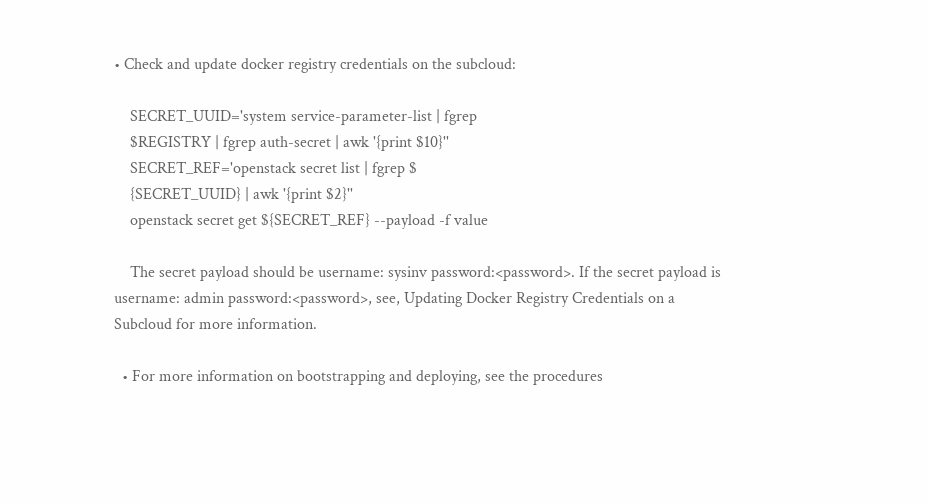• Check and update docker registry credentials on the subcloud:

    SECRET_UUID='system service-parameter-list | fgrep
    $REGISTRY | fgrep auth-secret | awk '{print $10}''
    SECRET_REF='openstack secret list | fgrep $
    {SECRET_UUID} | awk '{print $2}''
    openstack secret get ${SECRET_REF} --payload -f value

    The secret payload should be username: sysinv password:<password>. If the secret payload is username: admin password:<password>, see, Updating Docker Registry Credentials on a Subcloud for more information.

  • For more information on bootstrapping and deploying, see the procedures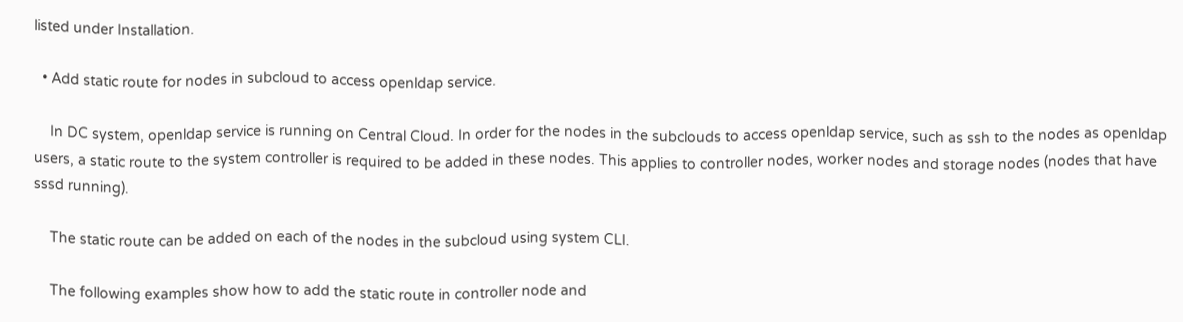listed under Installation.

  • Add static route for nodes in subcloud to access openldap service.

    In DC system, openldap service is running on Central Cloud. In order for the nodes in the subclouds to access openldap service, such as ssh to the nodes as openldap users, a static route to the system controller is required to be added in these nodes. This applies to controller nodes, worker nodes and storage nodes (nodes that have sssd running).

    The static route can be added on each of the nodes in the subcloud using system CLI.

    The following examples show how to add the static route in controller node and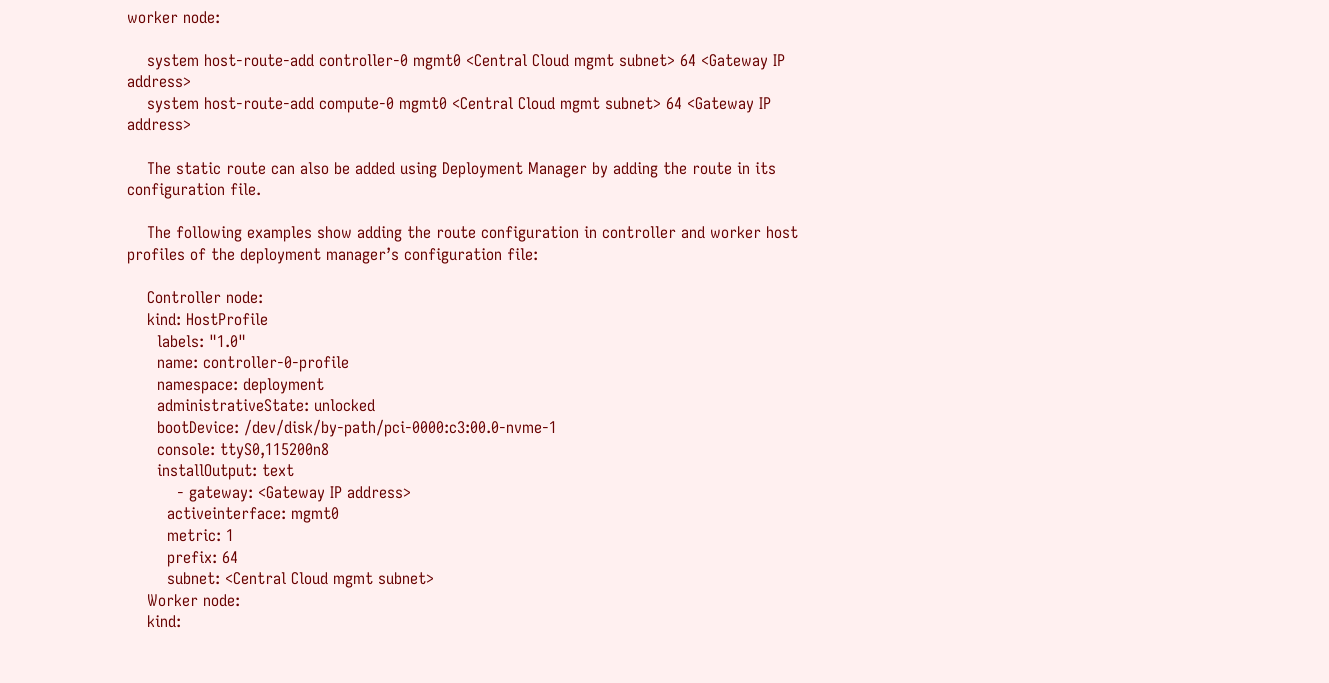worker node:

    system host-route-add controller-0 mgmt0 <Central Cloud mgmt subnet> 64 <Gateway IP address>
    system host-route-add compute-0 mgmt0 <Central Cloud mgmt subnet> 64 <Gateway IP address>

    The static route can also be added using Deployment Manager by adding the route in its configuration file.

    The following examples show adding the route configuration in controller and worker host profiles of the deployment manager’s configuration file:

    Controller node:
    kind: HostProfile
      labels: "1.0"
      name: controller-0-profile
      namespace: deployment
      administrativeState: unlocked
      bootDevice: /dev/disk/by-path/pci-0000:c3:00.0-nvme-1
      console: ttyS0,115200n8
      installOutput: text
          - gateway: <Gateway IP address>
        activeinterface: mgmt0
        metric: 1
        prefix: 64
        subnet: <Central Cloud mgmt subnet>
    Worker node:
    kind: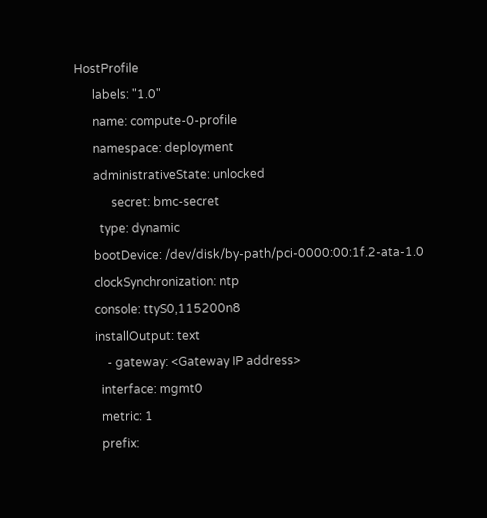HostProfile
      labels: "1.0"
      name: compute-0-profile
      namespace: deployment
      administrativeState: unlocked
            secret: bmc-secret
        type: dynamic
      bootDevice: /dev/disk/by-path/pci-0000:00:1f.2-ata-1.0
      clockSynchronization: ntp
      console: ttyS0,115200n8
      installOutput: text
          - gateway: <Gateway IP address>
        interface: mgmt0
        metric: 1
        prefix: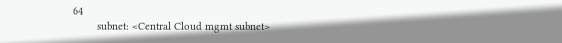64
        subnet: <Central Cloud mgmt subnet>